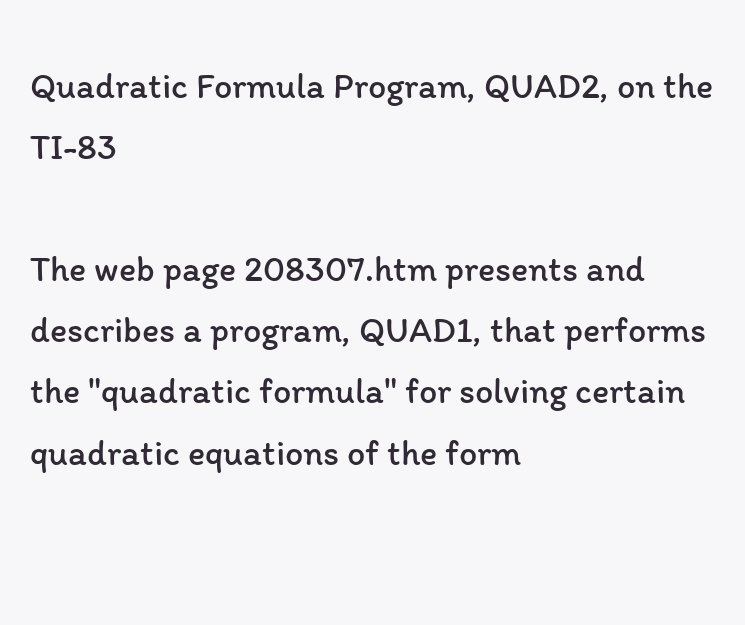Quadratic Formula Program, QUAD2, on the TI-83

The web page 208307.htm presents and describes a program, QUAD1, that performs the "quadratic formula" for solving certain quadratic equations of the form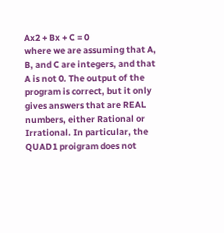Ax2 + Bx + C = 0
where we are assuming that A, B, and C are integers, and that A is not 0. The output of the program is correct, but it only gives answers that are REAL numbers, either Rational or Irrational. In particular, the QUAD1 proigram does not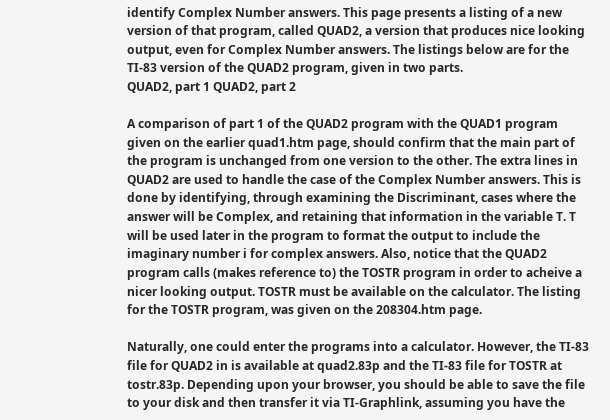identify Complex Number answers. This page presents a listing of a new version of that program, called QUAD2, a version that produces nice looking output, even for Complex Number answers. The listings below are for the TI-83 version of the QUAD2 program, given in two parts.
QUAD2, part 1 QUAD2, part 2

A comparison of part 1 of the QUAD2 program with the QUAD1 program given on the earlier quad1.htm page, should confirm that the main part of the program is unchanged from one version to the other. The extra lines in QUAD2 are used to handle the case of the Complex Number answers. This is done by identifying, through examining the Discriminant, cases where the answer will be Complex, and retaining that information in the variable T. T will be used later in the program to format the output to include the imaginary number i for complex answers. Also, notice that the QUAD2 program calls (makes reference to) the TOSTR program in order to acheive a nicer looking output. TOSTR must be available on the calculator. The listing for the TOSTR program, was given on the 208304.htm page.

Naturally, one could enter the programs into a calculator. However, the TI-83 file for QUAD2 in is available at quad2.83p and the TI-83 file for TOSTR at tostr.83p. Depending upon your browser, you should be able to save the file to your disk and then transfer it via TI-Graphlink, assuming you have the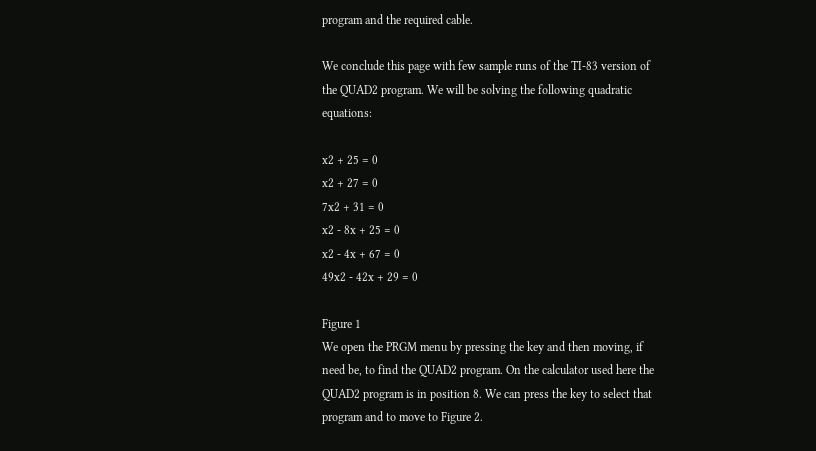program and the required cable.

We conclude this page with few sample runs of the TI-83 version of the QUAD2 program. We will be solving the following quadratic equations:

x2 + 25 = 0
x2 + 27 = 0
7x2 + 31 = 0
x2 - 8x + 25 = 0
x2 - 4x + 67 = 0
49x2 - 42x + 29 = 0

Figure 1
We open the PRGM menu by pressing the key and then moving, if need be, to find the QUAD2 program. On the calculator used here the QUAD2 program is in position 8. We can press the key to select that program and to move to Figure 2.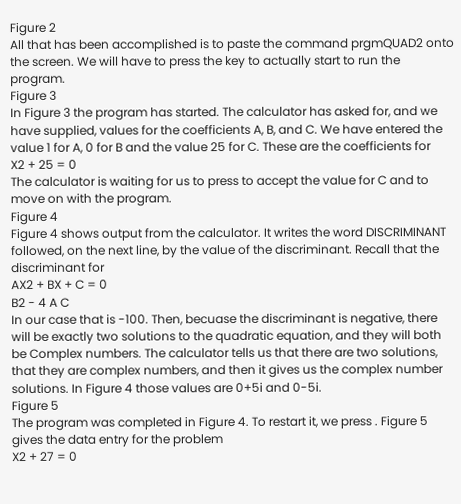Figure 2
All that has been accomplished is to paste the command prgmQUAD2 onto the screen. We will have to press the key to actually start to run the program.
Figure 3
In Figure 3 the program has started. The calculator has asked for, and we have supplied, values for the coefficients A, B, and C. We have entered the value 1 for A, 0 for B and the value 25 for C. These are the coefficients for
X2 + 25 = 0
The calculator is waiting for us to press to accept the value for C and to move on with the program.
Figure 4
Figure 4 shows output from the calculator. It writes the word DISCRIMINANT followed, on the next line, by the value of the discriminant. Recall that the discriminant for
AX2 + BX + C = 0
B2 - 4 A C
In our case that is -100. Then, becuase the discriminant is negative, there will be exactly two solutions to the quadratic equation, and they will both be Complex numbers. The calculator tells us that there are two solutions, that they are complex numbers, and then it gives us the complex number solutions. In Figure 4 those values are 0+5i and 0-5i.
Figure 5
The program was completed in Figure 4. To restart it, we press . Figure 5 gives the data entry for the problem
X2 + 27 = 0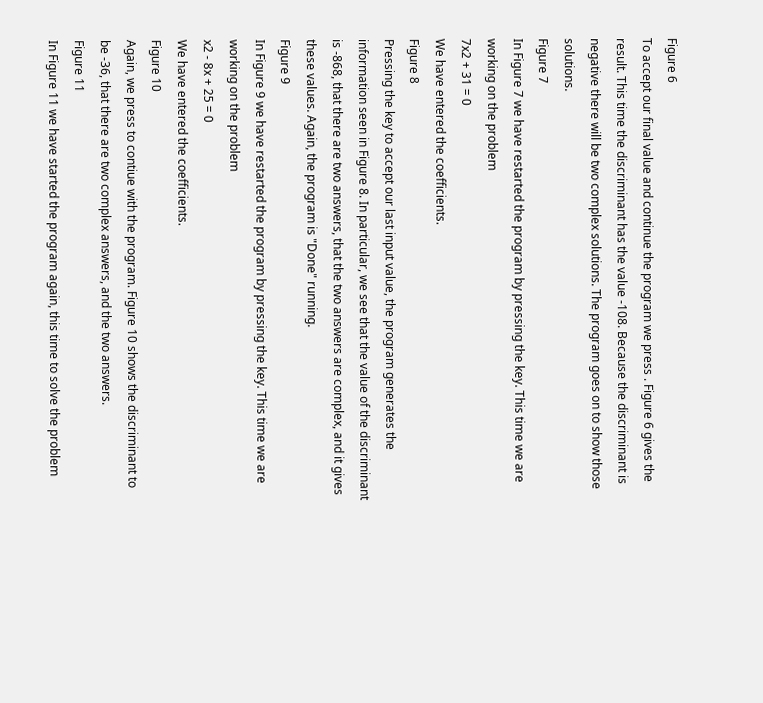Figure 6
To accept our final value and continue the program we press . Figure 6 gives the result. This time the discriminant has the value -108. Because the discriminant is negative there will be two complex solutions. The program goes on to show those solutions.
Figure 7
In Figure 7 we have restarted the program by pressing the key. This time we are working on the problem
7x2 + 31 = 0
We have entered the coefficients.
Figure 8
Pressing the key to accept our last input value, the program generates the information seen in Figure 8. In particular, we see that the value of the discriminant is -868, that there are two answers, that the two answers are complex, and it gives these values. Again, the program is "Done" running.
Figure 9
In Figure 9 we have restarted the program by pressing the key. This time we are working on the problem
x2 - 8x + 25 = 0
We have entered the coefficients.
Figure 10
Again, we press to contiue with the program. Figure 10 shows the discriminant to be -36, that there are two complex answers, and the two answers.
Figure 11
In Figure 11 we have started the program again, this time to solve the problem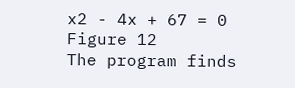x2 - 4x + 67 = 0
Figure 12
The program finds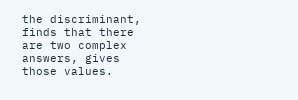the discriminant, finds that there are two complex answers, gives those values.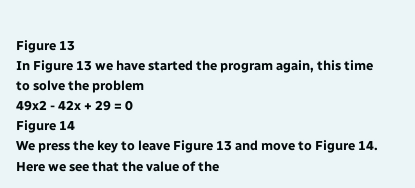Figure 13
In Figure 13 we have started the program again, this time to solve the problem
49x2 - 42x + 29 = 0
Figure 14
We press the key to leave Figure 13 and move to Figure 14. Here we see that the value of the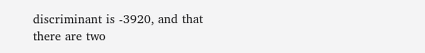discriminant is -3920, and that there are two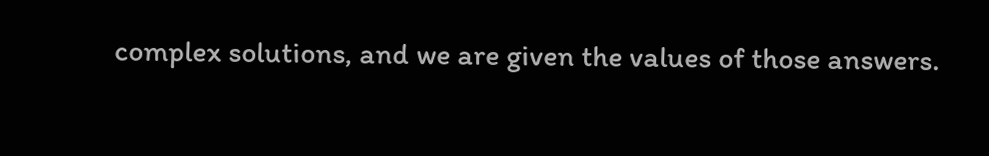complex solutions, and we are given the values of those answers.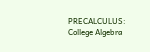PRECALCULUS: College Algebra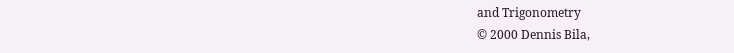and Trigonometry
© 2000 Dennis Bila,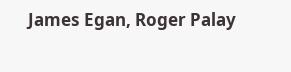James Egan, Roger Palay